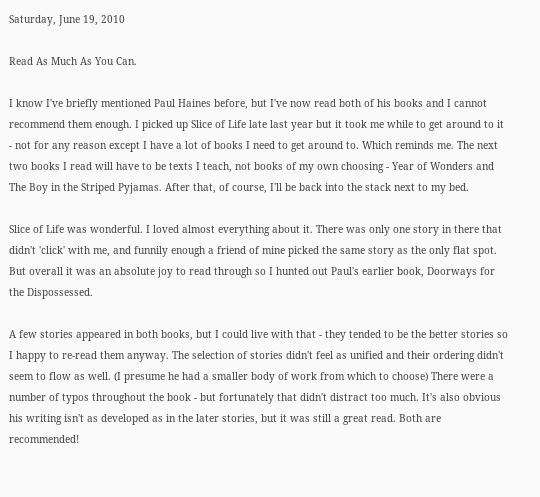Saturday, June 19, 2010

Read As Much As You Can.

I know I've briefly mentioned Paul Haines before, but I've now read both of his books and I cannot recommend them enough. I picked up Slice of Life late last year but it took me while to get around to it - not for any reason except I have a lot of books I need to get around to. Which reminds me. The next two books I read will have to be texts I teach, not books of my own choosing - Year of Wonders and The Boy in the Striped Pyjamas. After that, of course, I'll be back into the stack next to my bed.

Slice of Life was wonderful. I loved almost everything about it. There was only one story in there that didn't 'click' with me, and funnily enough a friend of mine picked the same story as the only flat spot. But overall it was an absolute joy to read through so I hunted out Paul's earlier book, Doorways for the Dispossessed.

A few stories appeared in both books, but I could live with that - they tended to be the better stories so I happy to re-read them anyway. The selection of stories didn't feel as unified and their ordering didn't seem to flow as well. (I presume he had a smaller body of work from which to choose) There were a number of typos throughout the book - but fortunately that didn't distract too much. It's also obvious his writing isn't as developed as in the later stories, but it was still a great read. Both are recommended!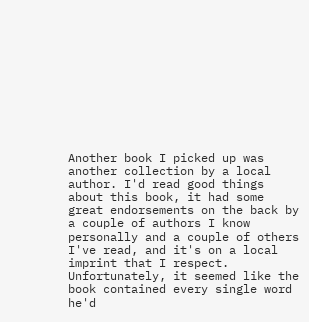Another book I picked up was another collection by a local author. I'd read good things about this book, it had some great endorsements on the back by a couple of authors I know personally and a couple of others I've read, and it's on a local imprint that I respect. Unfortunately, it seemed like the book contained every single word he'd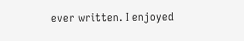ever written. I enjoyed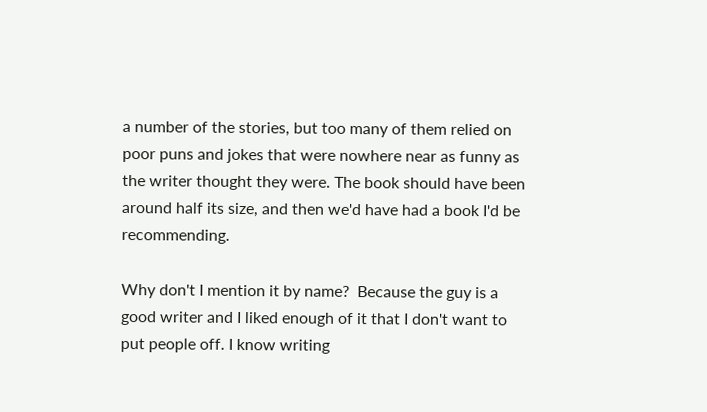a number of the stories, but too many of them relied on poor puns and jokes that were nowhere near as funny as the writer thought they were. The book should have been around half its size, and then we'd have had a book I'd be recommending.

Why don't I mention it by name?  Because the guy is a good writer and I liked enough of it that I don't want to put people off. I know writing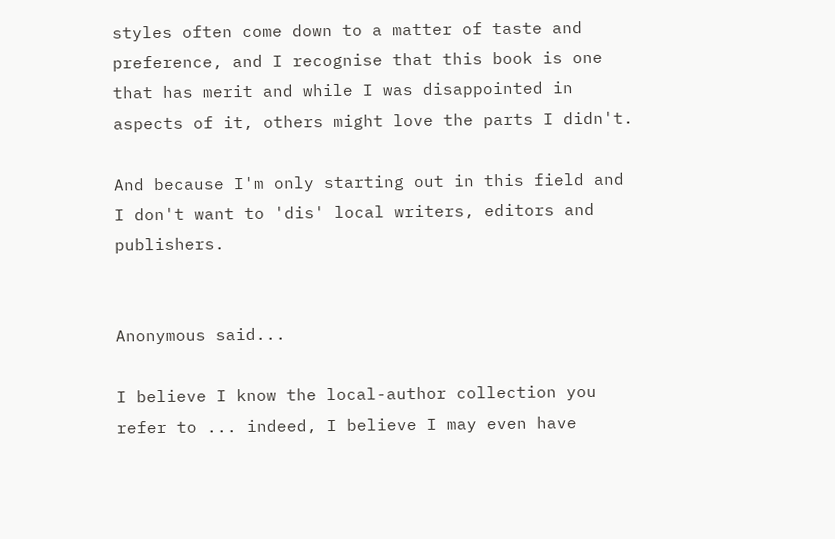styles often come down to a matter of taste and preference, and I recognise that this book is one that has merit and while I was disappointed in aspects of it, others might love the parts I didn't.

And because I'm only starting out in this field and I don't want to 'dis' local writers, editors and publishers.


Anonymous said...

I believe I know the local-author collection you refer to ... indeed, I believe I may even have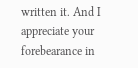written it. And I appreciate your forebearance in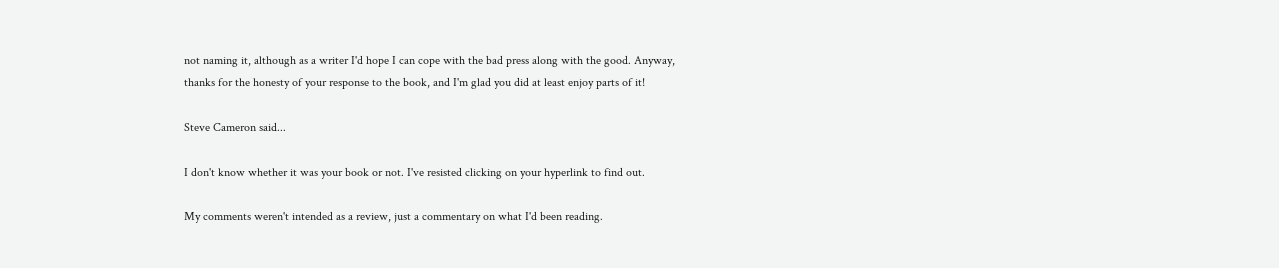not naming it, although as a writer I'd hope I can cope with the bad press along with the good. Anyway, thanks for the honesty of your response to the book, and I'm glad you did at least enjoy parts of it!

Steve Cameron said...

I don't know whether it was your book or not. I've resisted clicking on your hyperlink to find out.

My comments weren't intended as a review, just a commentary on what I'd been reading.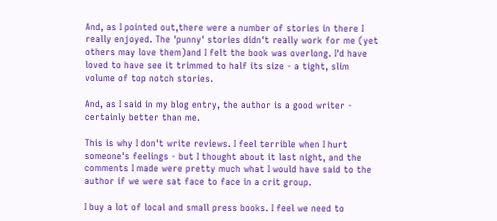And, as I pointed out,there were a number of stories in there I really enjoyed. The 'punny' stories didn't really work for me (yet others may love them)and I felt the book was overlong. I'd have loved to have see it trimmed to half its size - a tight, slim volume of top notch stories.

And, as I said in my blog entry, the author is a good writer - certainly better than me.

This is why I don't write reviews. I feel terrible when I hurt someone's feelings - but I thought about it last night, and the comments I made were pretty much what I would have said to the author if we were sat face to face in a crit group.

I buy a lot of local and small press books. I feel we need to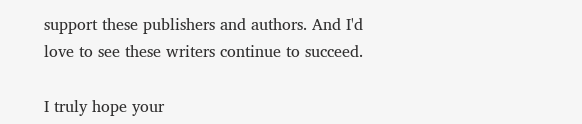support these publishers and authors. And I'd love to see these writers continue to succeed.

I truly hope your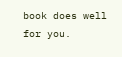book does well for you.